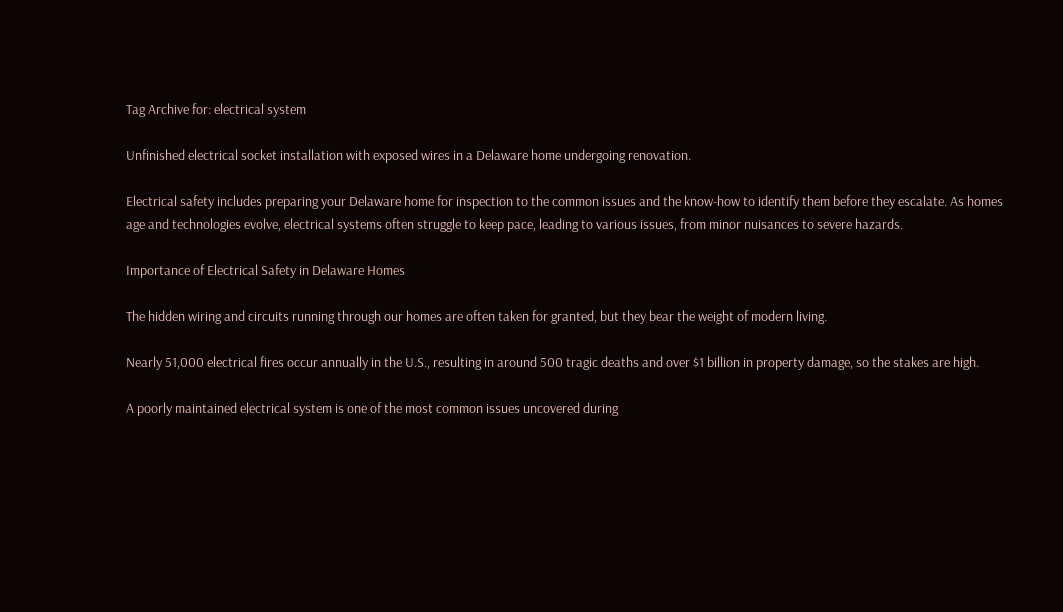Tag Archive for: electrical system

Unfinished electrical socket installation with exposed wires in a Delaware home undergoing renovation.

Electrical safety includes preparing your Delaware home for inspection to the common issues and the know-how to identify them before they escalate. As homes age and technologies evolve, electrical systems often struggle to keep pace, leading to various issues, from minor nuisances to severe hazards.

Importance of Electrical Safety in Delaware Homes

The hidden wiring and circuits running through our homes are often taken for granted, but they bear the weight of modern living.

Nearly 51,000 electrical fires occur annually in the U.S., resulting in around 500 tragic deaths and over $1 billion in property damage, so the stakes are high.

A poorly maintained electrical system is one of the most common issues uncovered during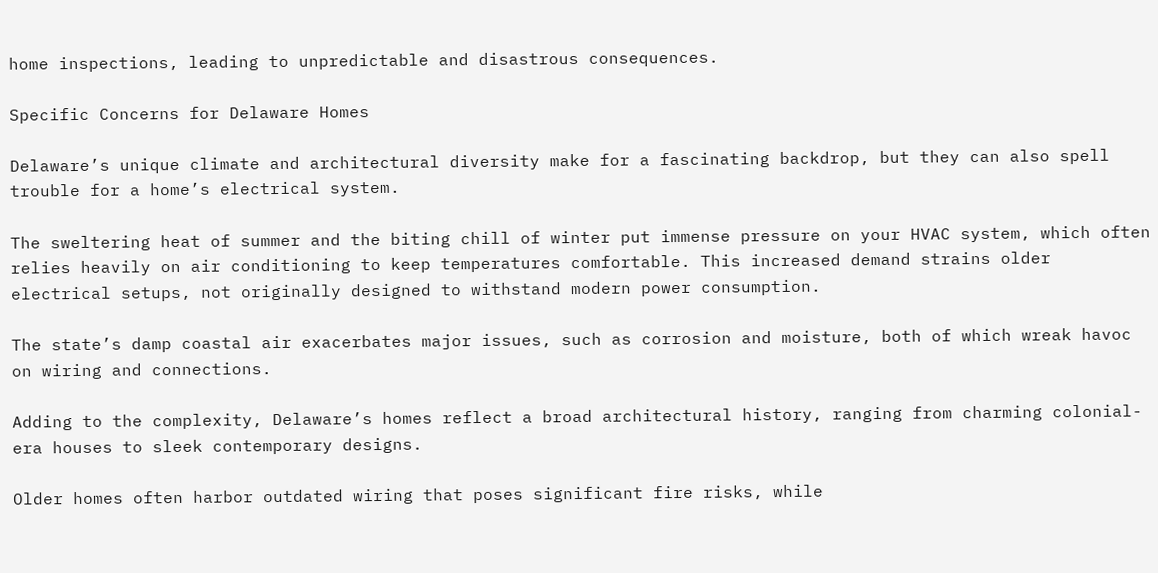home inspections, leading to unpredictable and disastrous consequences.

Specific Concerns for Delaware Homes

Delaware’s unique climate and architectural diversity make for a fascinating backdrop, but they can also spell trouble for a home’s electrical system.

The sweltering heat of summer and the biting chill of winter put immense pressure on your HVAC system, which often relies heavily on air conditioning to keep temperatures comfortable. This increased demand strains older electrical setups, not originally designed to withstand modern power consumption.

The state’s damp coastal air exacerbates major issues, such as corrosion and moisture, both of which wreak havoc on wiring and connections.

Adding to the complexity, Delaware’s homes reflect a broad architectural history, ranging from charming colonial-era houses to sleek contemporary designs.

Older homes often harbor outdated wiring that poses significant fire risks, while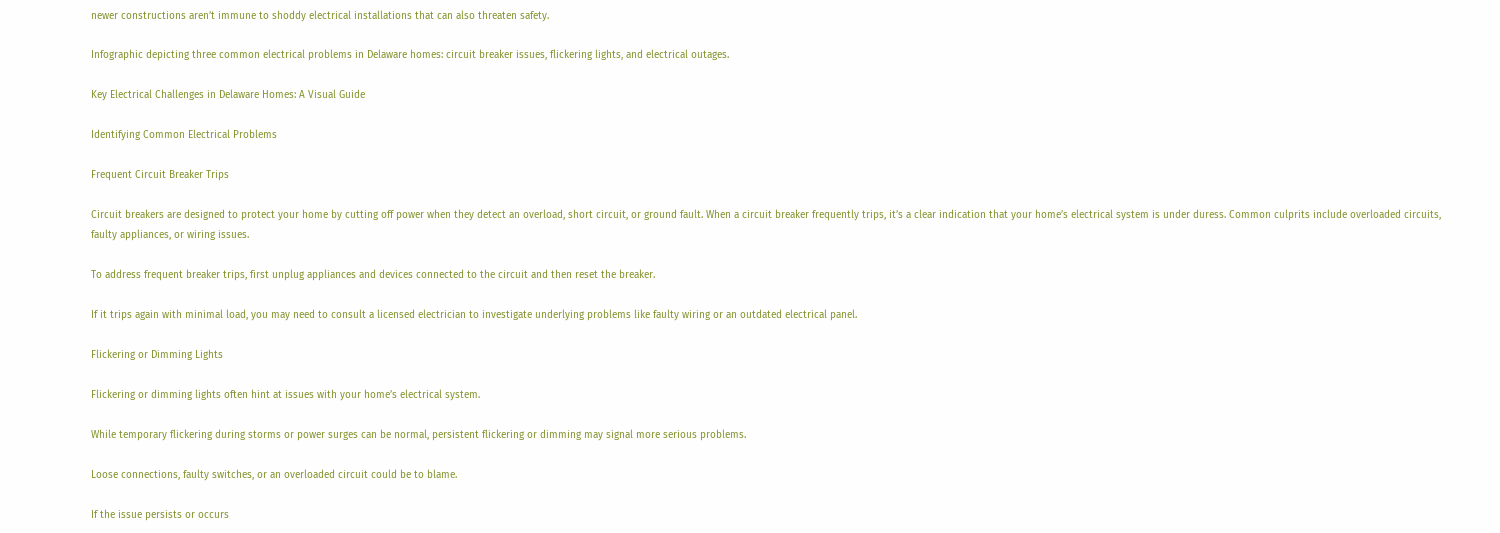newer constructions aren’t immune to shoddy electrical installations that can also threaten safety.

Infographic depicting three common electrical problems in Delaware homes: circuit breaker issues, flickering lights, and electrical outages.

Key Electrical Challenges in Delaware Homes: A Visual Guide

Identifying Common Electrical Problems

Frequent Circuit Breaker Trips

Circuit breakers are designed to protect your home by cutting off power when they detect an overload, short circuit, or ground fault. When a circuit breaker frequently trips, it’s a clear indication that your home’s electrical system is under duress. Common culprits include overloaded circuits, faulty appliances, or wiring issues.

To address frequent breaker trips, first unplug appliances and devices connected to the circuit and then reset the breaker.

If it trips again with minimal load, you may need to consult a licensed electrician to investigate underlying problems like faulty wiring or an outdated electrical panel.

Flickering or Dimming Lights

Flickering or dimming lights often hint at issues with your home’s electrical system.

While temporary flickering during storms or power surges can be normal, persistent flickering or dimming may signal more serious problems.

Loose connections, faulty switches, or an overloaded circuit could be to blame.

If the issue persists or occurs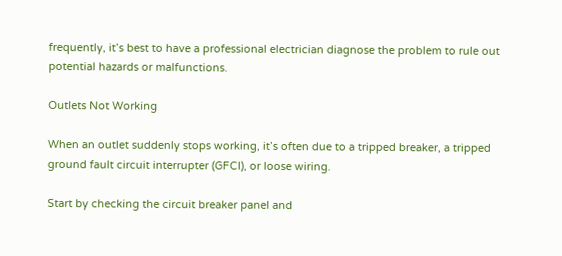frequently, it’s best to have a professional electrician diagnose the problem to rule out potential hazards or malfunctions.

Outlets Not Working

When an outlet suddenly stops working, it’s often due to a tripped breaker, a tripped ground fault circuit interrupter (GFCI), or loose wiring.

Start by checking the circuit breaker panel and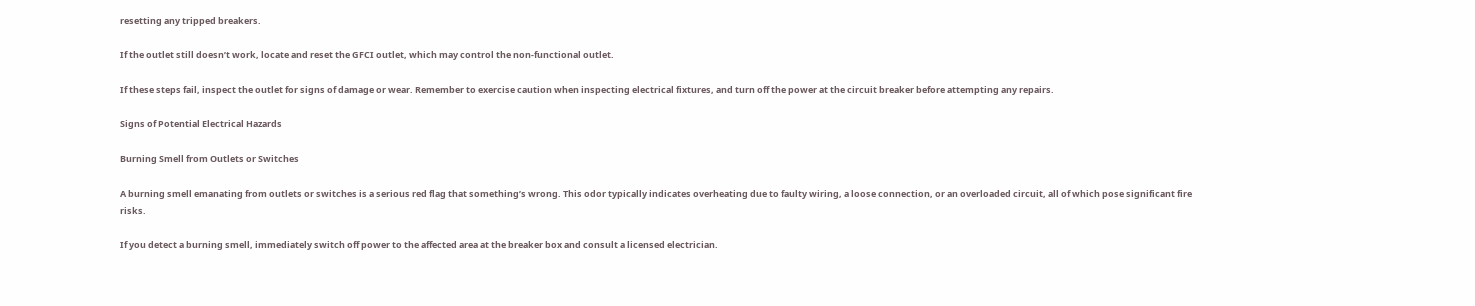resetting any tripped breakers.

If the outlet still doesn’t work, locate and reset the GFCI outlet, which may control the non-functional outlet.

If these steps fail, inspect the outlet for signs of damage or wear. Remember to exercise caution when inspecting electrical fixtures, and turn off the power at the circuit breaker before attempting any repairs.

Signs of Potential Electrical Hazards

Burning Smell from Outlets or Switches

A burning smell emanating from outlets or switches is a serious red flag that something’s wrong. This odor typically indicates overheating due to faulty wiring, a loose connection, or an overloaded circuit, all of which pose significant fire risks.

If you detect a burning smell, immediately switch off power to the affected area at the breaker box and consult a licensed electrician.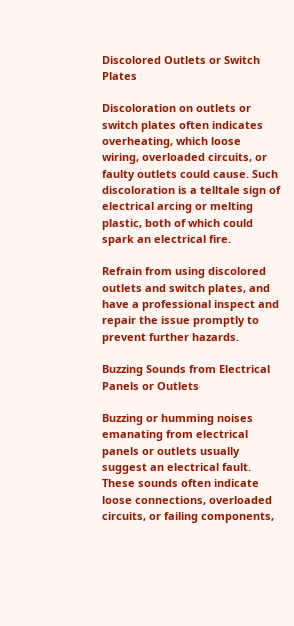Discolored Outlets or Switch Plates

Discoloration on outlets or switch plates often indicates overheating, which loose wiring, overloaded circuits, or faulty outlets could cause. Such discoloration is a telltale sign of electrical arcing or melting plastic, both of which could spark an electrical fire.

Refrain from using discolored outlets and switch plates, and have a professional inspect and repair the issue promptly to prevent further hazards.

Buzzing Sounds from Electrical Panels or Outlets

Buzzing or humming noises emanating from electrical panels or outlets usually suggest an electrical fault. These sounds often indicate loose connections, overloaded circuits, or failing components,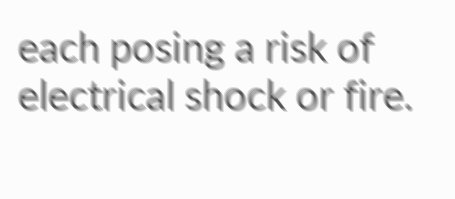each posing a risk of electrical shock or fire.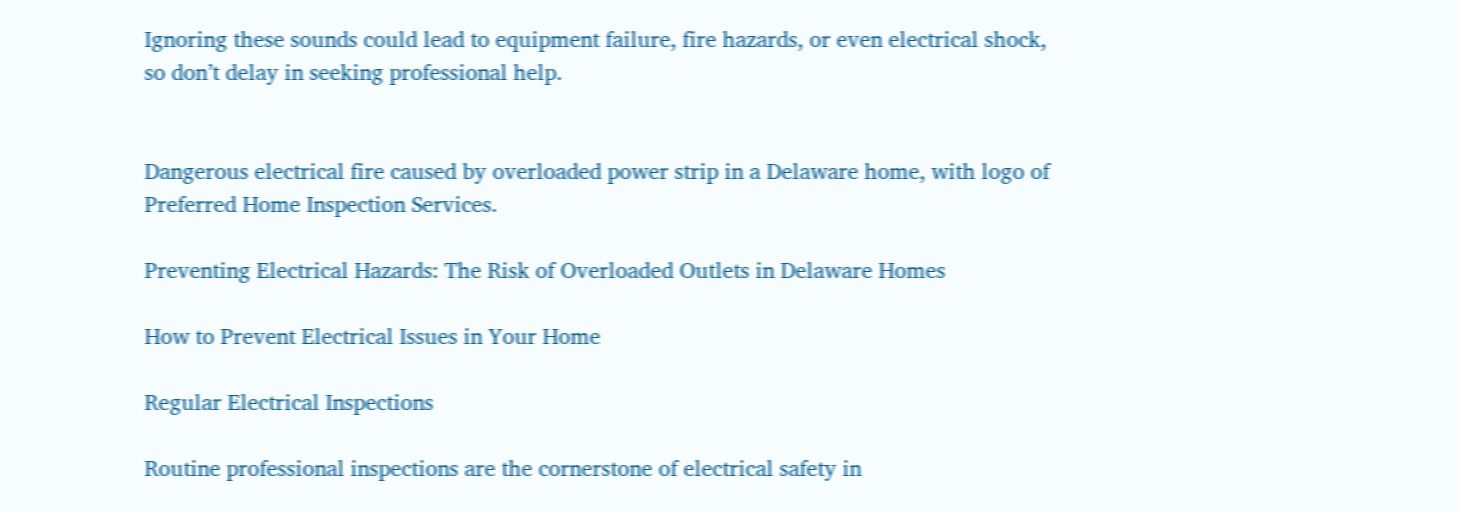Ignoring these sounds could lead to equipment failure, fire hazards, or even electrical shock, so don’t delay in seeking professional help.


Dangerous electrical fire caused by overloaded power strip in a Delaware home, with logo of Preferred Home Inspection Services.

Preventing Electrical Hazards: The Risk of Overloaded Outlets in Delaware Homes

How to Prevent Electrical Issues in Your Home

Regular Electrical Inspections

Routine professional inspections are the cornerstone of electrical safety in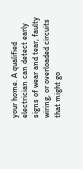your home. A qualified electrician can detect early signs of wear and tear, faulty wiring, or overloaded circuits that might go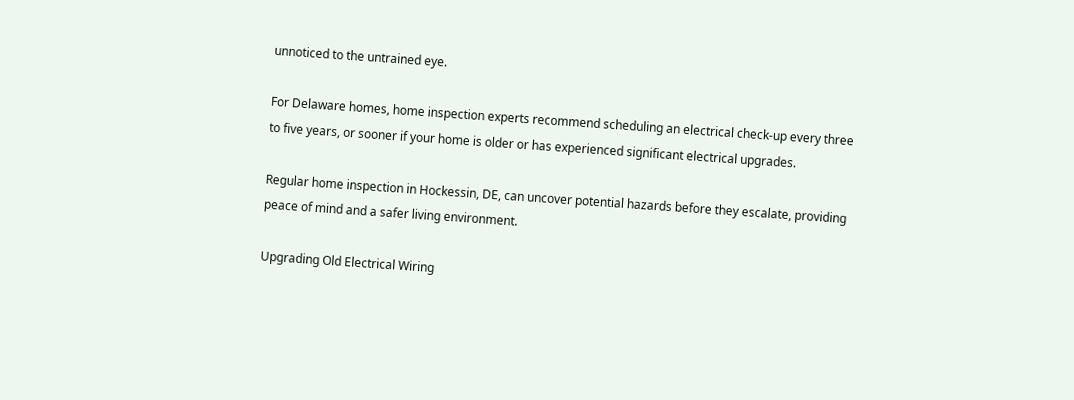unnoticed to the untrained eye.

For Delaware homes, home inspection experts recommend scheduling an electrical check-up every three to five years, or sooner if your home is older or has experienced significant electrical upgrades.

Regular home inspection in Hockessin, DE, can uncover potential hazards before they escalate, providing peace of mind and a safer living environment.

Upgrading Old Electrical Wiring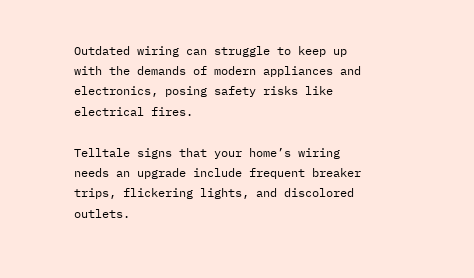Outdated wiring can struggle to keep up with the demands of modern appliances and electronics, posing safety risks like electrical fires.

Telltale signs that your home’s wiring needs an upgrade include frequent breaker trips, flickering lights, and discolored outlets.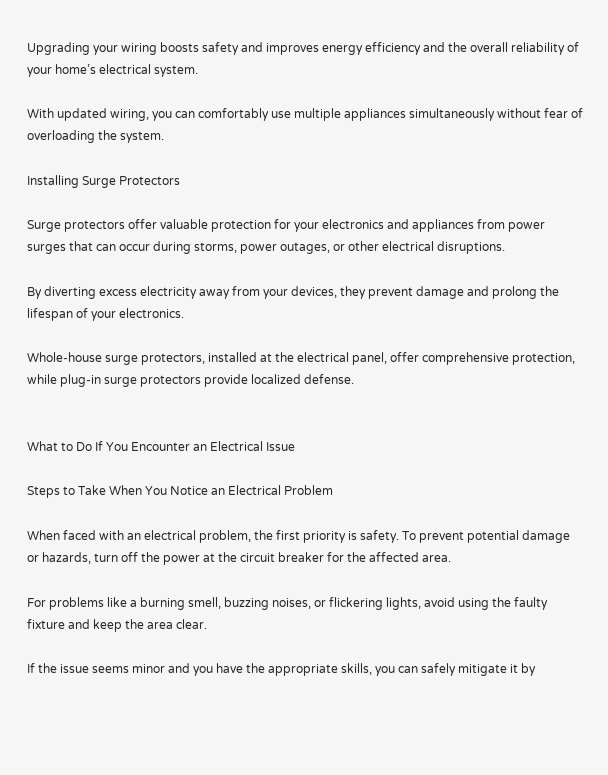Upgrading your wiring boosts safety and improves energy efficiency and the overall reliability of your home’s electrical system.

With updated wiring, you can comfortably use multiple appliances simultaneously without fear of overloading the system.

Installing Surge Protectors

Surge protectors offer valuable protection for your electronics and appliances from power surges that can occur during storms, power outages, or other electrical disruptions.

By diverting excess electricity away from your devices, they prevent damage and prolong the lifespan of your electronics.

Whole-house surge protectors, installed at the electrical panel, offer comprehensive protection, while plug-in surge protectors provide localized defense.


What to Do If You Encounter an Electrical Issue

Steps to Take When You Notice an Electrical Problem

When faced with an electrical problem, the first priority is safety. To prevent potential damage or hazards, turn off the power at the circuit breaker for the affected area.

For problems like a burning smell, buzzing noises, or flickering lights, avoid using the faulty fixture and keep the area clear.

If the issue seems minor and you have the appropriate skills, you can safely mitigate it by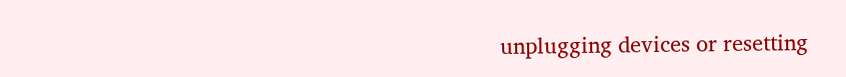unplugging devices or resetting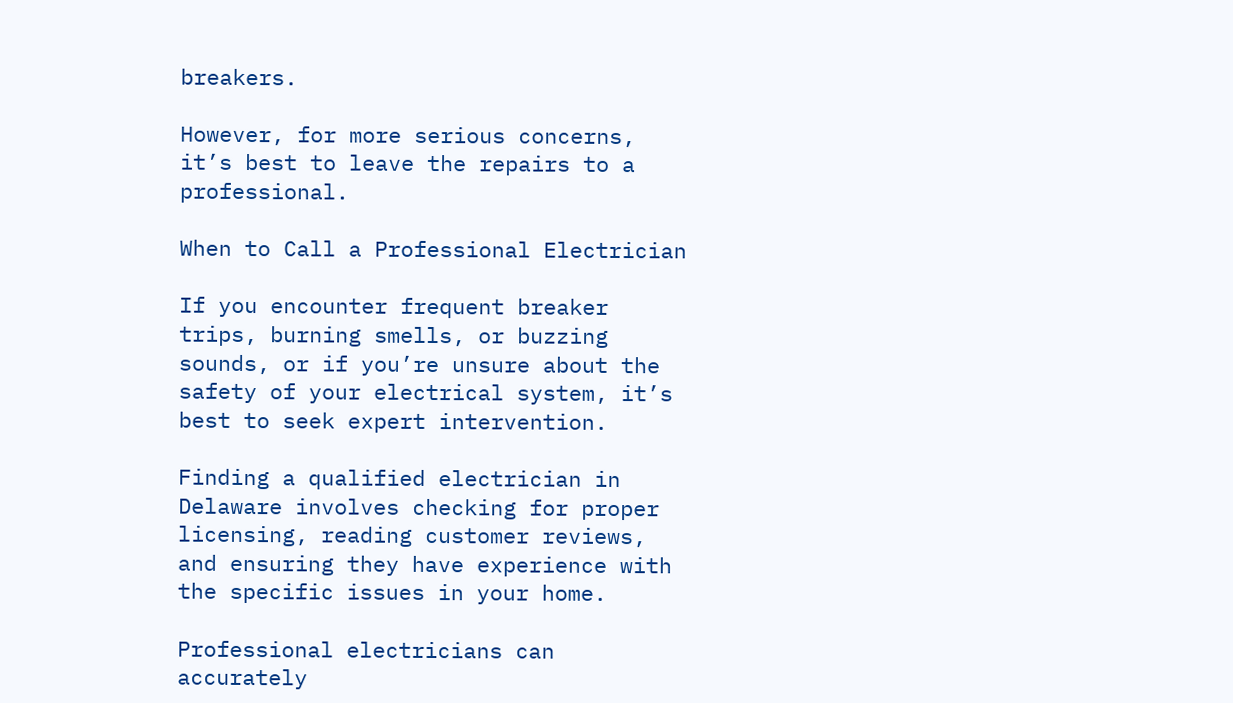breakers.

However, for more serious concerns, it’s best to leave the repairs to a professional.

When to Call a Professional Electrician

If you encounter frequent breaker trips, burning smells, or buzzing sounds, or if you’re unsure about the safety of your electrical system, it’s best to seek expert intervention.

Finding a qualified electrician in Delaware involves checking for proper licensing, reading customer reviews, and ensuring they have experience with the specific issues in your home.

Professional electricians can accurately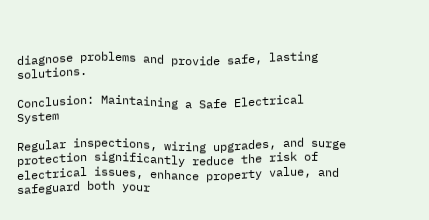diagnose problems and provide safe, lasting solutions.

Conclusion: Maintaining a Safe Electrical System

Regular inspections, wiring upgrades, and surge protection significantly reduce the risk of electrical issues, enhance property value, and safeguard both your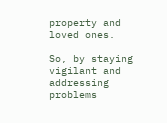property and loved ones.

So, by staying vigilant and addressing problems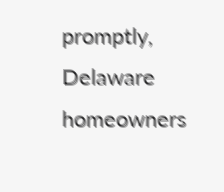promptly, Delaware homeowners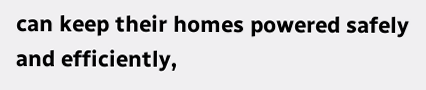can keep their homes powered safely and efficiently,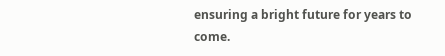ensuring a bright future for years to come.